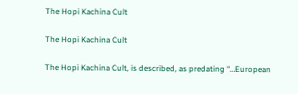The Hopi Kachina Cult

The Hopi Kachina Cult

The Hopi Kachina Cult, is described, as predating “…European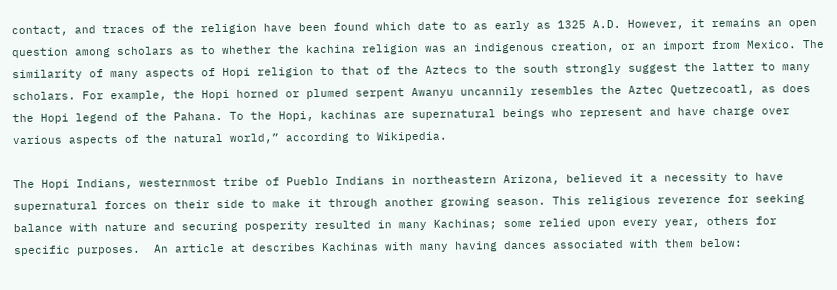contact, and traces of the religion have been found which date to as early as 1325 A.D. However, it remains an open question among scholars as to whether the kachina religion was an indigenous creation, or an import from Mexico. The similarity of many aspects of Hopi religion to that of the Aztecs to the south strongly suggest the latter to many scholars. For example, the Hopi horned or plumed serpent Awanyu uncannily resembles the Aztec Quetzecoatl, as does the Hopi legend of the Pahana. To the Hopi, kachinas are supernatural beings who represent and have charge over various aspects of the natural world,” according to Wikipedia.

The Hopi Indians, westernmost tribe of Pueblo Indians in northeastern Arizona, believed it a necessity to have supernatural forces on their side to make it through another growing season. This religious reverence for seeking balance with nature and securing posperity resulted in many Kachinas; some relied upon every year, others for specific purposes.  An article at describes Kachinas with many having dances associated with them below: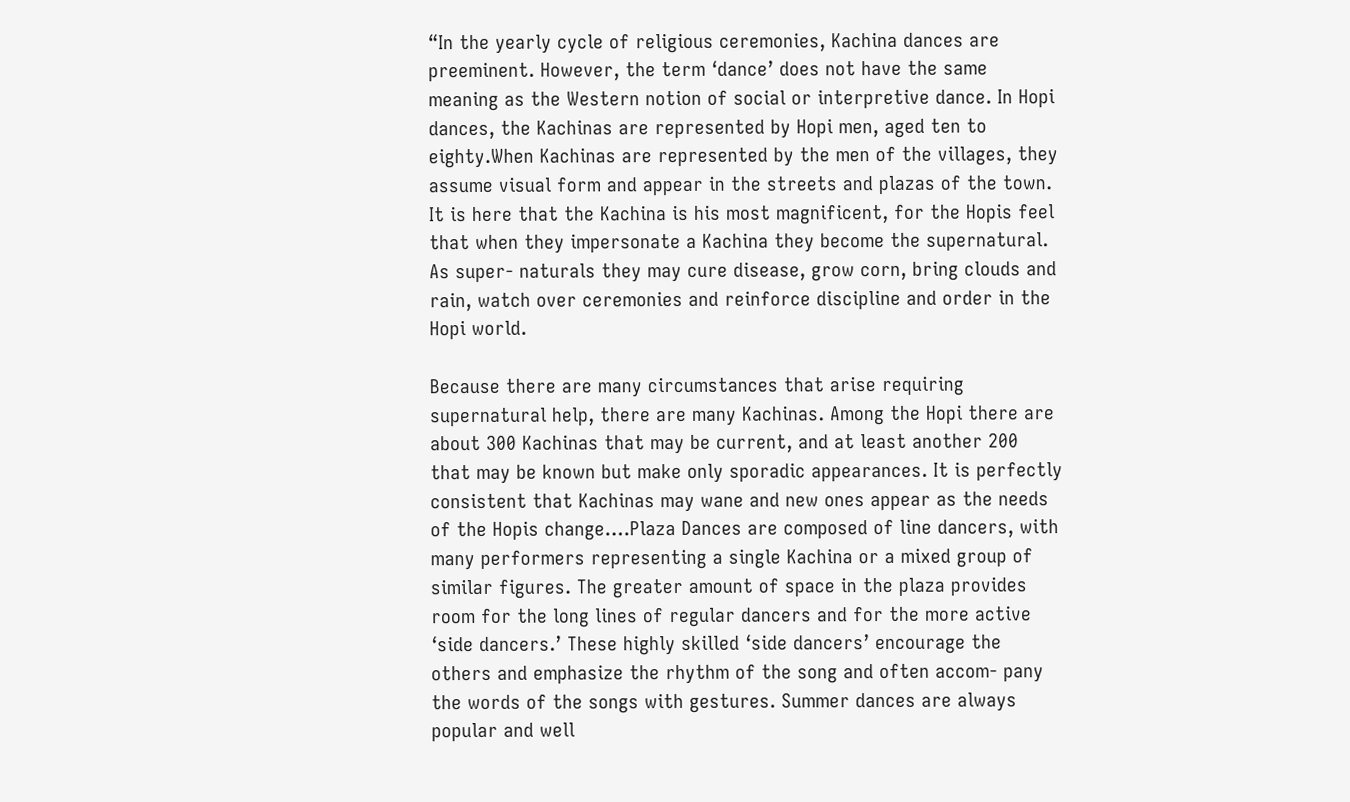“In the yearly cycle of religious ceremonies, Kachina dances are preeminent. However, the term ‘dance’ does not have the same meaning as the Western notion of social or interpretive dance. In Hopi dances, the Kachinas are represented by Hopi men, aged ten to eighty.When Kachinas are represented by the men of the villages, they assume visual form and appear in the streets and plazas of the town. It is here that the Kachina is his most magnificent, for the Hopis feel that when they impersonate a Kachina they become the supernatural. As super- naturals they may cure disease, grow corn, bring clouds and rain, watch over ceremonies and reinforce discipline and order in the Hopi world.

Because there are many circumstances that arise requiring supernatural help, there are many Kachinas. Among the Hopi there are about 300 Kachinas that may be current, and at least another 200 that may be known but make only sporadic appearances. It is perfectly consistent that Kachinas may wane and new ones appear as the needs of the Hopis change….Plaza Dances are composed of line dancers, with many performers representing a single Kachina or a mixed group of similar figures. The greater amount of space in the plaza provides room for the long lines of regular dancers and for the more active ‘side dancers.’ These highly skilled ‘side dancers’ encourage the others and emphasize the rhythm of the song and often accom- pany the words of the songs with gestures. Summer dances are always popular and well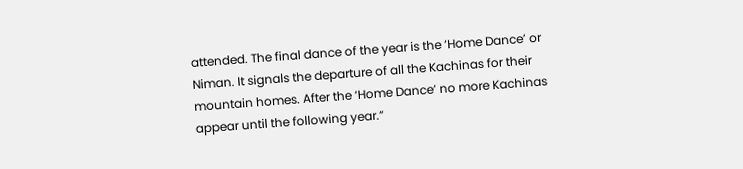attended. The final dance of the year is the ‘Home Dance’ or Niman. It signals the departure of all the Kachinas for their mountain homes. After the ‘Home Dance’ no more Kachinas appear until the following year.”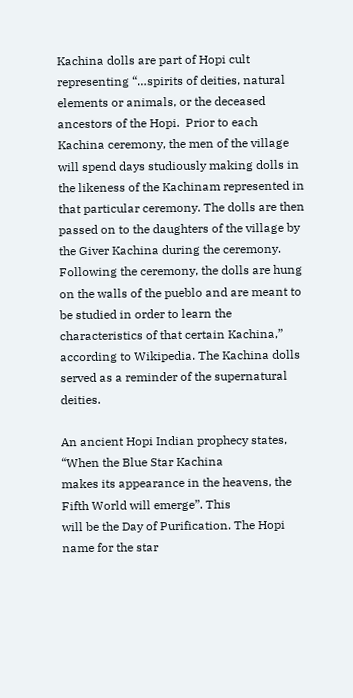Kachina dolls are part of Hopi cult representing “…spirits of deities, natural elements or animals, or the deceased ancestors of the Hopi.  Prior to each Kachina ceremony, the men of the village will spend days studiously making dolls in the likeness of the Kachinam represented in that particular ceremony. The dolls are then passed on to the daughters of the village by the Giver Kachina during the ceremony.  Following the ceremony, the dolls are hung on the walls of the pueblo and are meant to be studied in order to learn the characteristics of that certain Kachina,” according to Wikipedia. The Kachina dolls served as a reminder of the supernatural deities.

An ancient Hopi Indian prophecy states, “When the Blue Star Kachina
makes its appearance in the heavens, the Fifth World will emerge”. This
will be the Day of Purification. The Hopi name for the star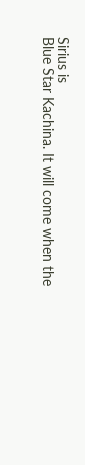Sirius is
Blue Star Kachina. It will come when the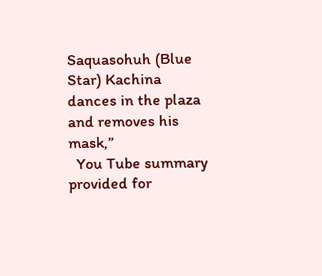Saquasohuh (Blue Star) Kachina
dances in the plaza and removes his mask,”
  You Tube summary provided for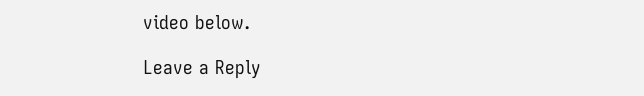video below.

Leave a Reply